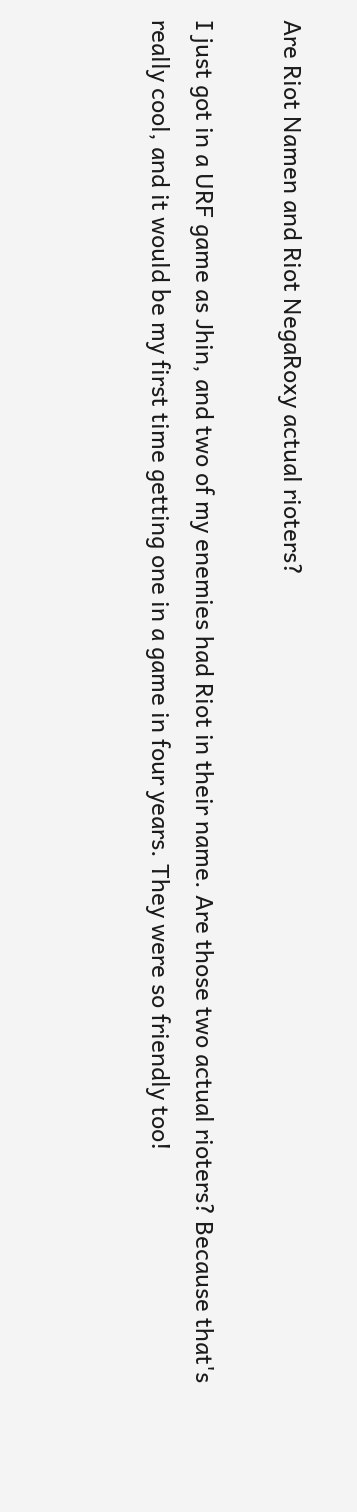Are Riot Namen and Riot NegaRoxy actual rioters?

I just got in a URF game as Jhin, and two of my enemies had Riot in their name. Are those two actual rioters? Because that's really cool, and it would be my first time getting one in a game in four years. They were so friendly too!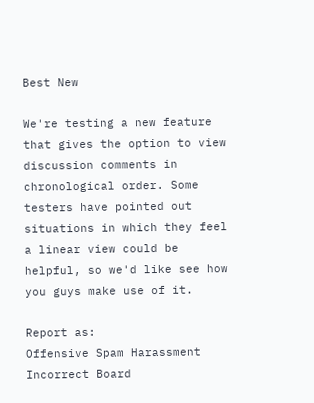Best New

We're testing a new feature that gives the option to view discussion comments in chronological order. Some testers have pointed out situations in which they feel a linear view could be helpful, so we'd like see how you guys make use of it.

Report as:
Offensive Spam Harassment Incorrect Board